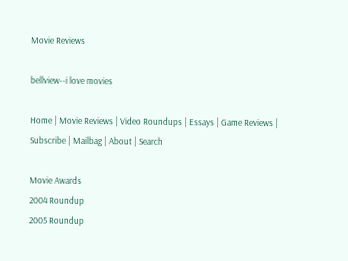Movie Reviews

bellview--i love movies

Home | Movie Reviews | Video Roundups | Essays | Game Reviews | Subscribe | Mailbag | About | Search

Movie Awards
2004 Roundup
2005 Roundup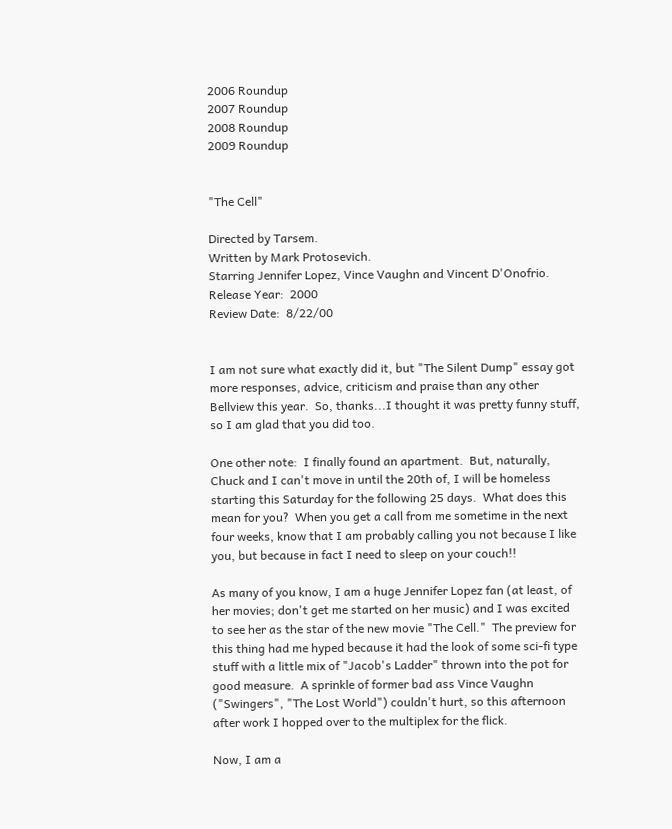2006 Roundup
2007 Roundup
2008 Roundup
2009 Roundup


"The Cell"

Directed by Tarsem.
Written by Mark Protosevich.
Starring Jennifer Lopez, Vince Vaughn and Vincent D'Onofrio.
Release Year:  2000
Review Date:  8/22/00


I am not sure what exactly did it, but "The Silent Dump" essay got more responses, advice, criticism and praise than any other Bellview this year.  So, thanks...I thought it was pretty funny stuff, so I am glad that you did too.

One other note:  I finally found an apartment.  But, naturally, Chuck and I can't move in until the 20th of, I will be homeless starting this Saturday for the following 25 days.  What does this mean for you?  When you get a call from me sometime in the next four weeks, know that I am probably calling you not because I like you, but because in fact I need to sleep on your couch!!

As many of you know, I am a huge Jennifer Lopez fan (at least, of her movies; don't get me started on her music) and I was excited to see her as the star of the new movie "The Cell."  The preview for this thing had me hyped because it had the look of some sci-fi type stuff with a little mix of "Jacob's Ladder" thrown into the pot for good measure.  A sprinkle of former bad ass Vince Vaughn ("Swingers", "The Lost World") couldn't hurt, so this afternoon after work I hopped over to the multiplex for the flick.

Now, I am a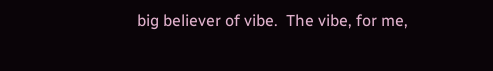big believer of vibe.  The vibe, for me,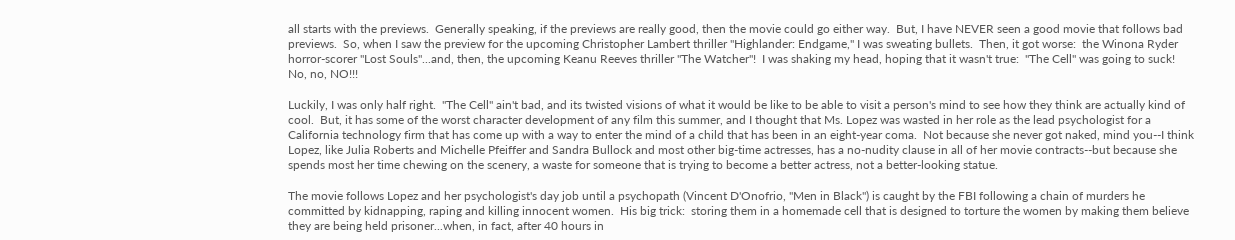all starts with the previews.  Generally speaking, if the previews are really good, then the movie could go either way.  But, I have NEVER seen a good movie that follows bad previews.  So, when I saw the preview for the upcoming Christopher Lambert thriller "Highlander: Endgame," I was sweating bullets.  Then, it got worse:  the Winona Ryder horror-scorer "Lost Souls"...and, then, the upcoming Keanu Reeves thriller "The Watcher"!  I was shaking my head, hoping that it wasn't true:  "The Cell" was going to suck!  No, no, NO!!!

Luckily, I was only half right.  "The Cell" ain't bad, and its twisted visions of what it would be like to be able to visit a person's mind to see how they think are actually kind of cool.  But, it has some of the worst character development of any film this summer, and I thought that Ms. Lopez was wasted in her role as the lead psychologist for a California technology firm that has come up with a way to enter the mind of a child that has been in an eight-year coma.  Not because she never got naked, mind you--I think Lopez, like Julia Roberts and Michelle Pfeiffer and Sandra Bullock and most other big-time actresses, has a no-nudity clause in all of her movie contracts--but because she spends most her time chewing on the scenery, a waste for someone that is trying to become a better actress, not a better-looking statue.

The movie follows Lopez and her psychologist's day job until a psychopath (Vincent D'Onofrio, "Men in Black") is caught by the FBI following a chain of murders he committed by kidnapping, raping and killing innocent women.  His big trick:  storing them in a homemade cell that is designed to torture the women by making them believe they are being held prisoner...when, in fact, after 40 hours in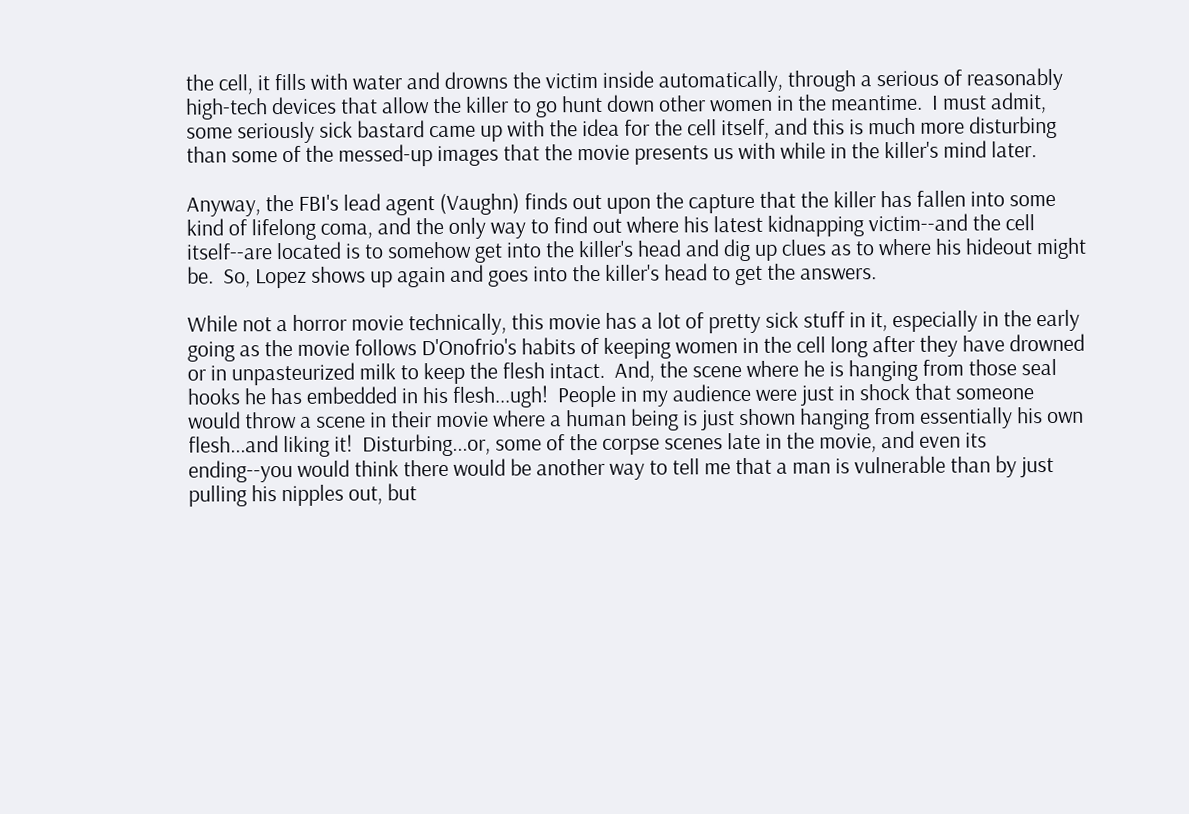the cell, it fills with water and drowns the victim inside automatically, through a serious of reasonably high-tech devices that allow the killer to go hunt down other women in the meantime.  I must admit, some seriously sick bastard came up with the idea for the cell itself, and this is much more disturbing than some of the messed-up images that the movie presents us with while in the killer's mind later.

Anyway, the FBI's lead agent (Vaughn) finds out upon the capture that the killer has fallen into some kind of lifelong coma, and the only way to find out where his latest kidnapping victim--and the cell itself--are located is to somehow get into the killer's head and dig up clues as to where his hideout might be.  So, Lopez shows up again and goes into the killer's head to get the answers.

While not a horror movie technically, this movie has a lot of pretty sick stuff in it, especially in the early going as the movie follows D'Onofrio's habits of keeping women in the cell long after they have drowned or in unpasteurized milk to keep the flesh intact.  And, the scene where he is hanging from those seal hooks he has embedded in his flesh...ugh!  People in my audience were just in shock that someone would throw a scene in their movie where a human being is just shown hanging from essentially his own flesh...and liking it!  Disturbing...or, some of the corpse scenes late in the movie, and even its ending--you would think there would be another way to tell me that a man is vulnerable than by just pulling his nipples out, but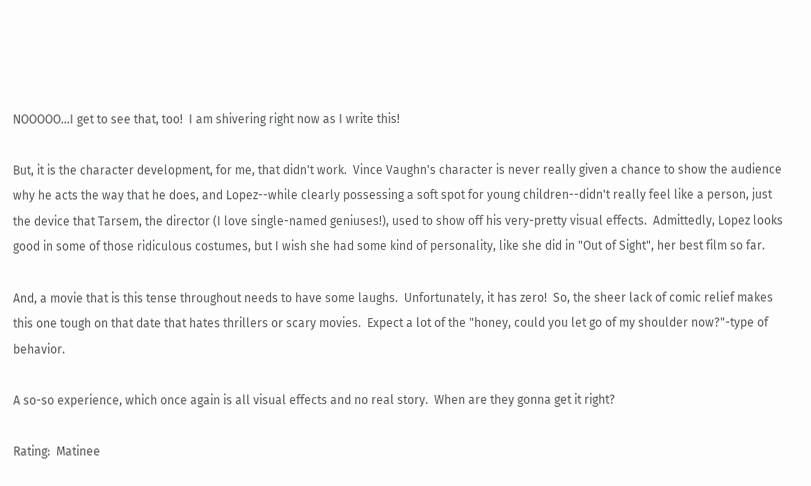NOOOOO...I get to see that, too!  I am shivering right now as I write this!

But, it is the character development, for me, that didn't work.  Vince Vaughn's character is never really given a chance to show the audience why he acts the way that he does, and Lopez--while clearly possessing a soft spot for young children--didn't really feel like a person, just the device that Tarsem, the director (I love single-named geniuses!), used to show off his very-pretty visual effects.  Admittedly, Lopez looks good in some of those ridiculous costumes, but I wish she had some kind of personality, like she did in "Out of Sight", her best film so far.

And, a movie that is this tense throughout needs to have some laughs.  Unfortunately, it has zero!  So, the sheer lack of comic relief makes this one tough on that date that hates thrillers or scary movies.  Expect a lot of the "honey, could you let go of my shoulder now?"-type of behavior.

A so-so experience, which once again is all visual effects and no real story.  When are they gonna get it right?

Rating:  Matinee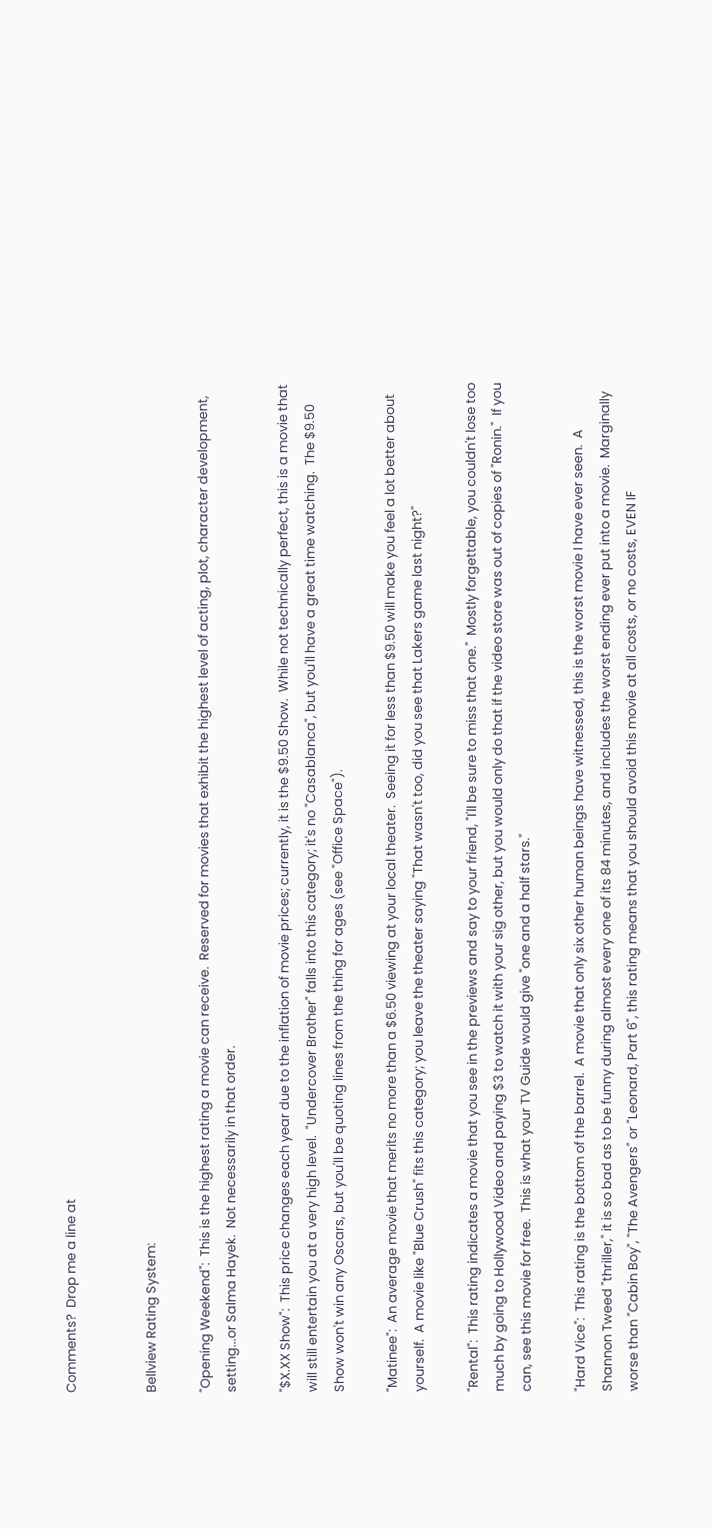Comments?  Drop me a line at


Bellview Rating System:

"Opening Weekend":  This is the highest rating a movie can receive.  Reserved for movies that exhibit the highest level of acting, plot, character development, setting...or Salma Hayek.  Not necessarily in that order.

"$X.XX Show":  This price changes each year due to the inflation of movie prices; currently, it is the $9.50 Show.  While not technically perfect, this is a movie that will still entertain you at a very high level.  "Undercover Brother" falls into this category; it's no "Casablanca", but you'll have a great time watching.  The $9.50 Show won't win any Oscars, but you'll be quoting lines from the thing for ages (see "Office Space").

"Matinee":  An average movie that merits no more than a $6.50 viewing at your local theater.  Seeing it for less than $9.50 will make you feel a lot better about yourself.  A movie like "Blue Crush" fits this category; you leave the theater saying "That wasn't too, did you see that Lakers game last night?"

"Rental":  This rating indicates a movie that you see in the previews and say to your friend, "I'll be sure to miss that one."  Mostly forgettable, you couldn't lose too much by going to Hollywood Video and paying $3 to watch it with your sig other, but you would only do that if the video store was out of copies of "Ronin."  If you can, see this movie for free.  This is what your TV Guide would give "one and a half stars."

"Hard Vice":  This rating is the bottom of the barrel.  A movie that only six other human beings have witnessed, this is the worst movie I have ever seen.  A Shannon Tweed "thriller," it is so bad as to be funny during almost every one of its 84 minutes, and includes the worst ending ever put into a movie.  Marginally worse than "Cabin Boy", "The Avengers" or "Leonard, Part 6", this rating means that you should avoid this movie at all costs, or no costs, EVEN IF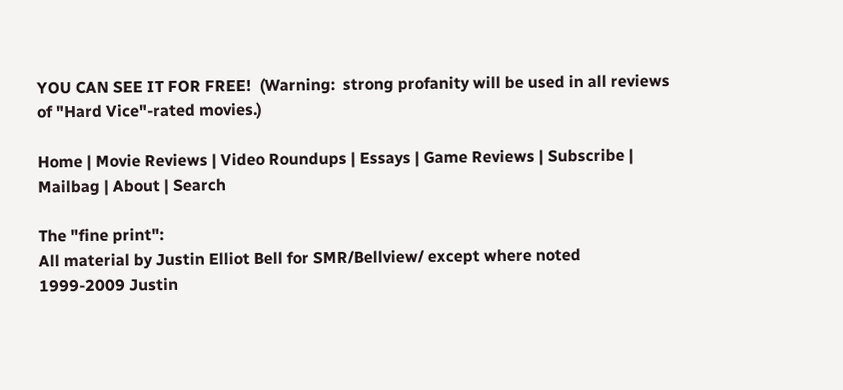YOU CAN SEE IT FOR FREE!  (Warning:  strong profanity will be used in all reviews of "Hard Vice"-rated movies.)

Home | Movie Reviews | Video Roundups | Essays | Game Reviews | Subscribe | Mailbag | About | Search

The "fine print":
All material by Justin Elliot Bell for SMR/Bellview/ except where noted
1999-2009 Justin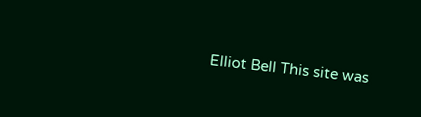Elliot Bell This site was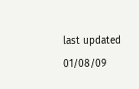last updated 01/08/09